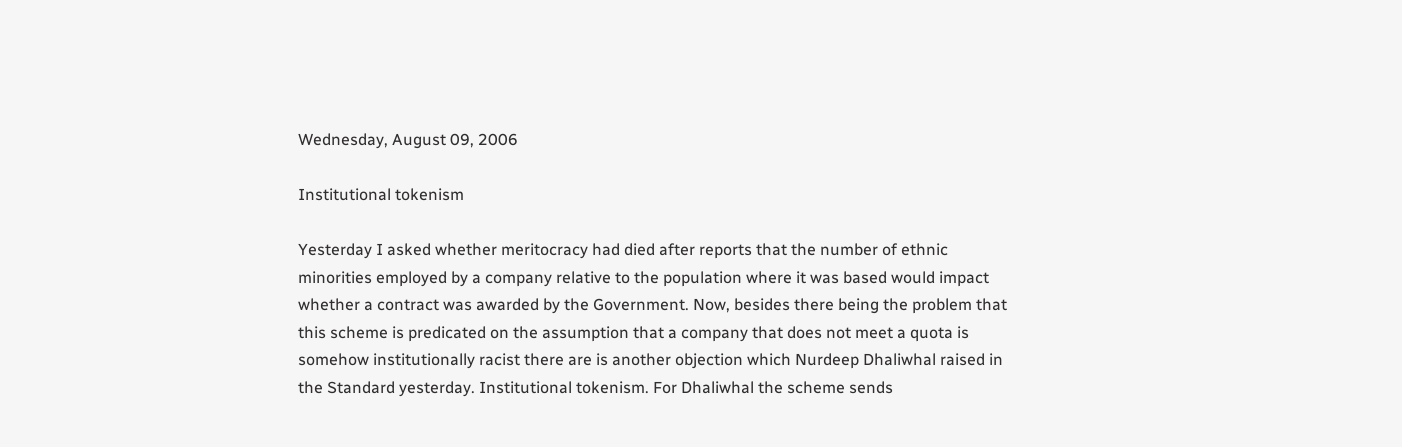Wednesday, August 09, 2006

Institutional tokenism

Yesterday I asked whether meritocracy had died after reports that the number of ethnic minorities employed by a company relative to the population where it was based would impact whether a contract was awarded by the Government. Now, besides there being the problem that this scheme is predicated on the assumption that a company that does not meet a quota is somehow institutionally racist there are is another objection which Nurdeep Dhaliwhal raised in the Standard yesterday. Institutional tokenism. For Dhaliwhal the scheme sends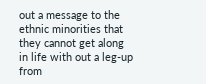out a message to the ethnic minorities that they cannot get along in life with out a leg-up from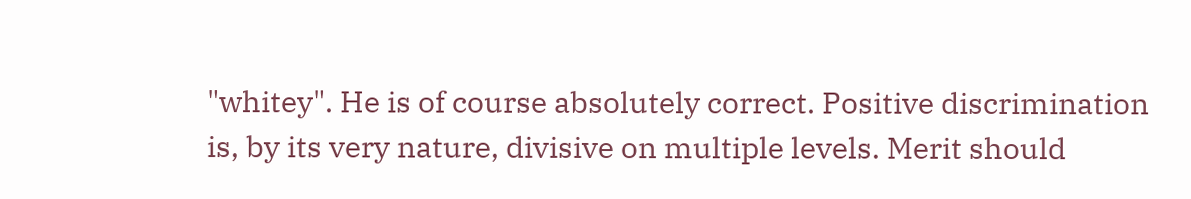"whitey". He is of course absolutely correct. Positive discrimination is, by its very nature, divisive on multiple levels. Merit should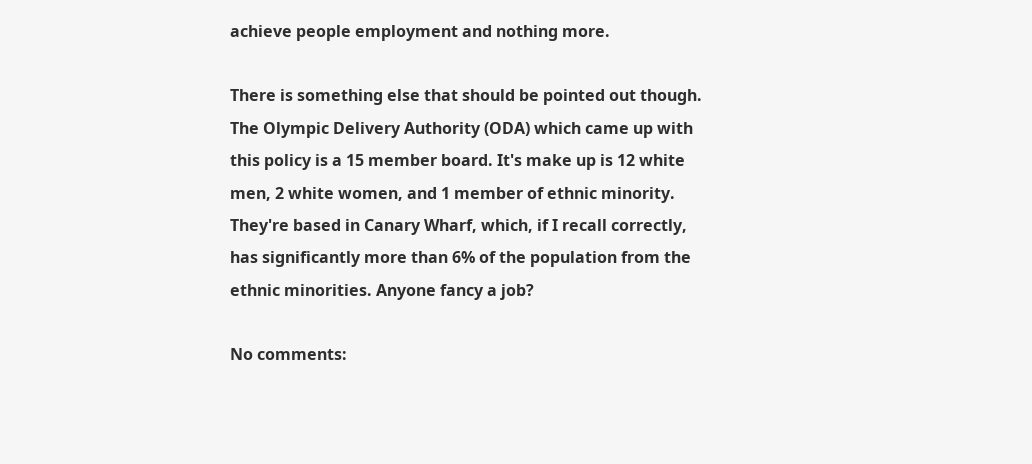achieve people employment and nothing more.

There is something else that should be pointed out though. The Olympic Delivery Authority (ODA) which came up with this policy is a 15 member board. It's make up is 12 white men, 2 white women, and 1 member of ethnic minority. They're based in Canary Wharf, which, if I recall correctly, has significantly more than 6% of the population from the ethnic minorities. Anyone fancy a job?

No comments: